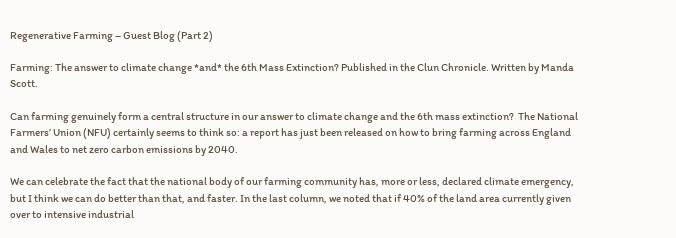Regenerative Farming – Guest Blog (Part 2)

Farming: The answer to climate change *and* the 6th Mass Extinction? Published in the Clun Chronicle. Written by Manda Scott.

Can farming genuinely form a central structure in our answer to climate change and the 6th mass extinction?  The National Farmers’ Union (NFU) certainly seems to think so: a report has just been released on how to bring farming across England and Wales to net zero carbon emissions by 2040.

We can celebrate the fact that the national body of our farming community has, more or less, declared climate emergency, but I think we can do better than that, and faster. In the last column, we noted that if 40% of the land area currently given over to intensive industrial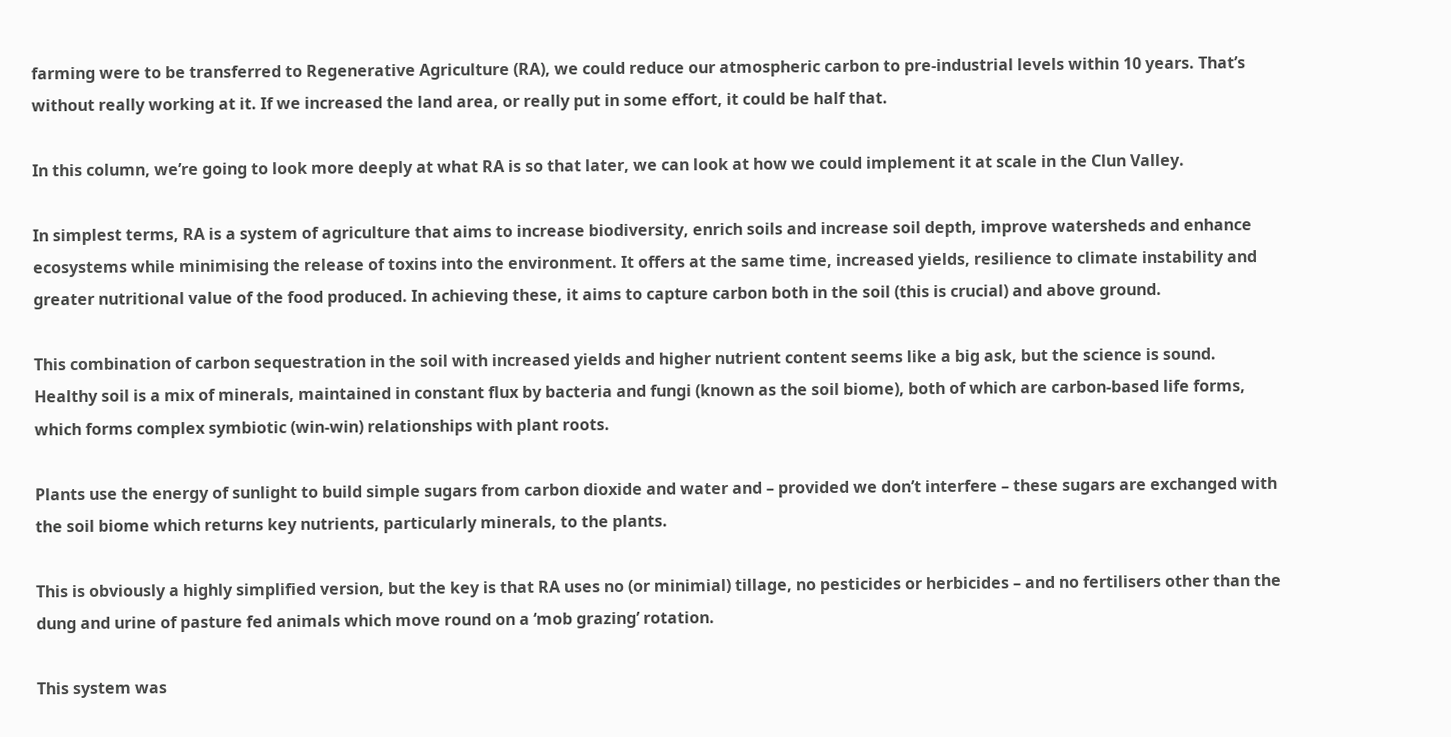farming were to be transferred to Regenerative Agriculture (RA), we could reduce our atmospheric carbon to pre-industrial levels within 10 years. That’s without really working at it. If we increased the land area, or really put in some effort, it could be half that.

In this column, we’re going to look more deeply at what RA is so that later, we can look at how we could implement it at scale in the Clun Valley.

In simplest terms, RA is a system of agriculture that aims to increase biodiversity, enrich soils and increase soil depth, improve watersheds and enhance ecosystems while minimising the release of toxins into the environment. It offers at the same time, increased yields, resilience to climate instability and greater nutritional value of the food produced. In achieving these, it aims to capture carbon both in the soil (this is crucial) and above ground.

This combination of carbon sequestration in the soil with increased yields and higher nutrient content seems like a big ask, but the science is sound. Healthy soil is a mix of minerals, maintained in constant flux by bacteria and fungi (known as the soil biome), both of which are carbon-based life forms, which forms complex symbiotic (win-win) relationships with plant roots.

Plants use the energy of sunlight to build simple sugars from carbon dioxide and water and – provided we don’t interfere – these sugars are exchanged with the soil biome which returns key nutrients, particularly minerals, to the plants.

This is obviously a highly simplified version, but the key is that RA uses no (or minimial) tillage, no pesticides or herbicides – and no fertilisers other than the dung and urine of pasture fed animals which move round on a ‘mob grazing’ rotation.

This system was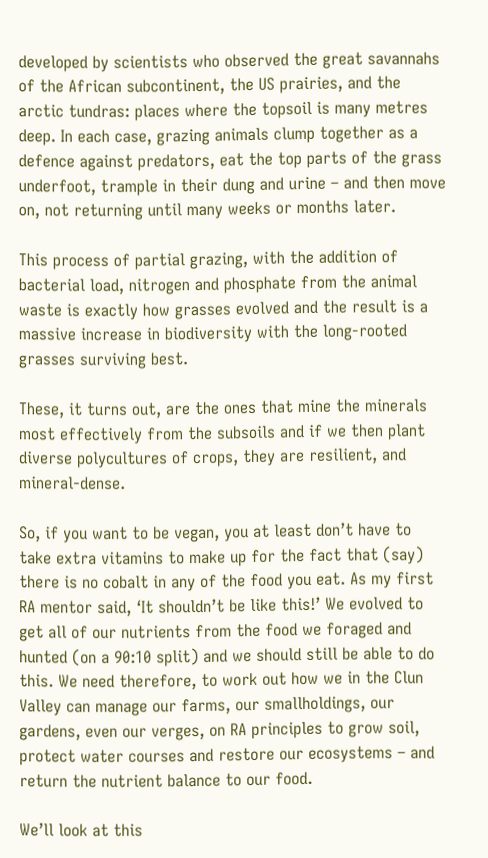developed by scientists who observed the great savannahs of the African subcontinent, the US prairies, and the arctic tundras: places where the topsoil is many metres deep. In each case, grazing animals clump together as a defence against predators, eat the top parts of the grass underfoot, trample in their dung and urine – and then move on, not returning until many weeks or months later.

This process of partial grazing, with the addition of bacterial load, nitrogen and phosphate from the animal waste is exactly how grasses evolved and the result is a massive increase in biodiversity with the long-rooted grasses surviving best.

These, it turns out, are the ones that mine the minerals most effectively from the subsoils and if we then plant diverse polycultures of crops, they are resilient, and mineral-dense.

So, if you want to be vegan, you at least don’t have to take extra vitamins to make up for the fact that (say) there is no cobalt in any of the food you eat. As my first RA mentor said, ‘It shouldn’t be like this!’ We evolved to get all of our nutrients from the food we foraged and hunted (on a 90:10 split) and we should still be able to do this. We need therefore, to work out how we in the Clun Valley can manage our farms, our smallholdings, our gardens, even our verges, on RA principles to grow soil, protect water courses and restore our ecosystems – and return the nutrient balance to our food.

We’ll look at this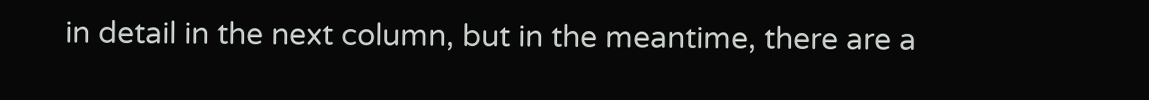in detail in the next column, but in the meantime, there are a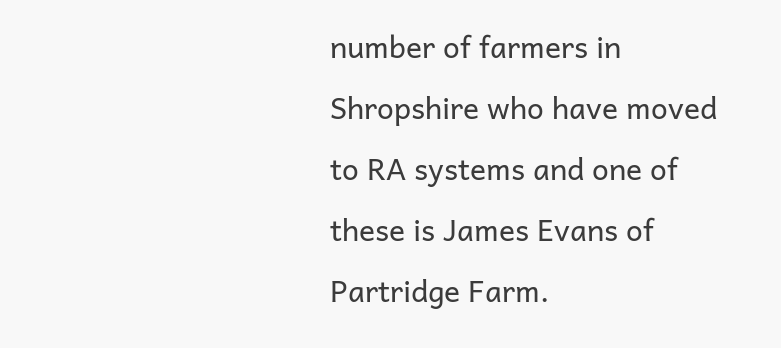number of farmers in Shropshire who have moved to RA systems and one of these is James Evans of Partridge Farm.